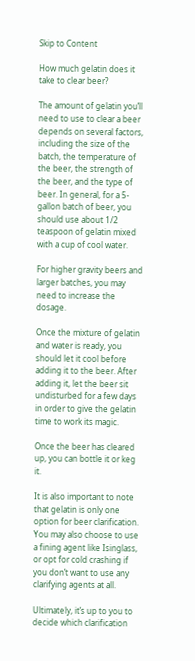Skip to Content

How much gelatin does it take to clear beer?

The amount of gelatin you’ll need to use to clear a beer depends on several factors, including the size of the batch, the temperature of the beer, the strength of the beer, and the type of beer. In general, for a 5-gallon batch of beer, you should use about 1/2 teaspoon of gelatin mixed with a cup of cool water.

For higher gravity beers and larger batches, you may need to increase the dosage.

Once the mixture of gelatin and water is ready, you should let it cool before adding it to the beer. After adding it, let the beer sit undisturbed for a few days in order to give the gelatin time to work its magic.

Once the beer has cleared up, you can bottle it or keg it.

It is also important to note that gelatin is only one option for beer clarification. You may also choose to use a fining agent like Isinglass, or opt for cold crashing if you don’t want to use any clarifying agents at all.

Ultimately, it’s up to you to decide which clarification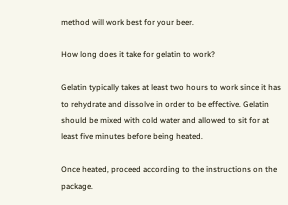method will work best for your beer.

How long does it take for gelatin to work?

Gelatin typically takes at least two hours to work since it has to rehydrate and dissolve in order to be effective. Gelatin should be mixed with cold water and allowed to sit for at least five minutes before being heated.

Once heated, proceed according to the instructions on the package.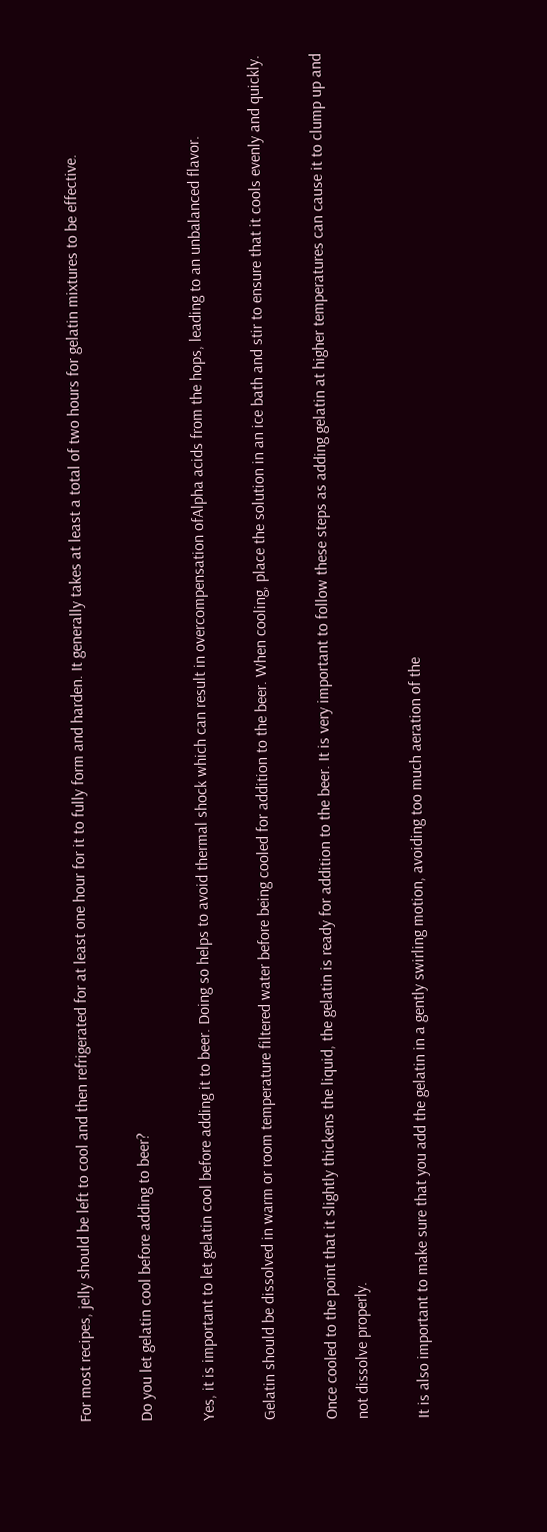For most recipes, jelly should be left to cool and then refrigerated for at least one hour for it to fully form and harden. It generally takes at least a total of two hours for gelatin mixtures to be effective.

Do you let gelatin cool before adding to beer?

Yes, it is important to let gelatin cool before adding it to beer. Doing so helps to avoid thermal shock which can result in overcompensation ofAlpha acids from the hops, leading to an unbalanced flavor.

Gelatin should be dissolved in warm or room temperature filtered water before being cooled for addition to the beer. When cooling, place the solution in an ice bath and stir to ensure that it cools evenly and quickly.

Once cooled to the point that it slightly thickens the liquid, the gelatin is ready for addition to the beer. It is very important to follow these steps as adding gelatin at higher temperatures can cause it to clump up and not dissolve properly.

It is also important to make sure that you add the gelatin in a gently swirling motion, avoiding too much aeration of the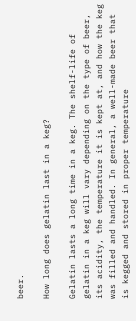beer.

How long does gelatin last in a keg?

Gelatin lasts a long time in a keg. The shelf-life of gelatin in a keg will vary depending on the type of beer, its acidity, the temperature it is kept at, and how the keg was filled and handled. In general, a well-made beer that is kegged and stored in proper temperature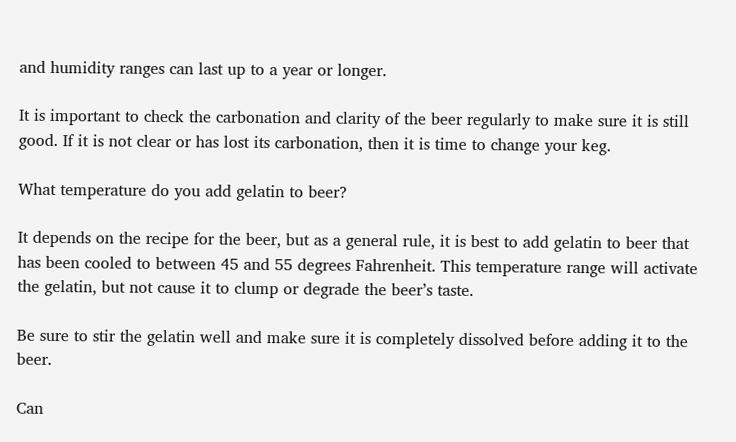and humidity ranges can last up to a year or longer.

It is important to check the carbonation and clarity of the beer regularly to make sure it is still good. If it is not clear or has lost its carbonation, then it is time to change your keg.

What temperature do you add gelatin to beer?

It depends on the recipe for the beer, but as a general rule, it is best to add gelatin to beer that has been cooled to between 45 and 55 degrees Fahrenheit. This temperature range will activate the gelatin, but not cause it to clump or degrade the beer’s taste.

Be sure to stir the gelatin well and make sure it is completely dissolved before adding it to the beer.

Can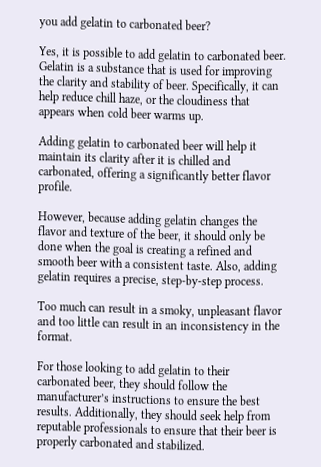you add gelatin to carbonated beer?

Yes, it is possible to add gelatin to carbonated beer. Gelatin is a substance that is used for improving the clarity and stability of beer. Specifically, it can help reduce chill haze, or the cloudiness that appears when cold beer warms up.

Adding gelatin to carbonated beer will help it maintain its clarity after it is chilled and carbonated, offering a significantly better flavor profile.

However, because adding gelatin changes the flavor and texture of the beer, it should only be done when the goal is creating a refined and smooth beer with a consistent taste. Also, adding gelatin requires a precise, step-by-step process.

Too much can result in a smoky, unpleasant flavor and too little can result in an inconsistency in the format.

For those looking to add gelatin to their carbonated beer, they should follow the manufacturer’s instructions to ensure the best results. Additionally, they should seek help from reputable professionals to ensure that their beer is properly carbonated and stabilized.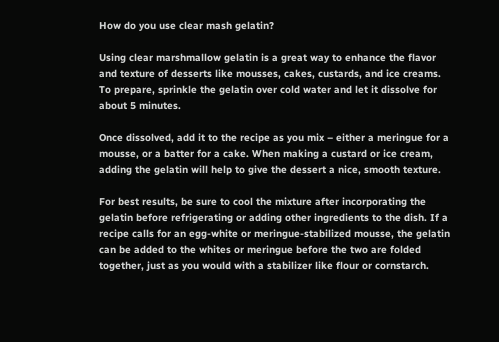How do you use clear mash gelatin?

Using clear marshmallow gelatin is a great way to enhance the flavor and texture of desserts like mousses, cakes, custards, and ice creams. To prepare, sprinkle the gelatin over cold water and let it dissolve for about 5 minutes.

Once dissolved, add it to the recipe as you mix – either a meringue for a mousse, or a batter for a cake. When making a custard or ice cream, adding the gelatin will help to give the dessert a nice, smooth texture.

For best results, be sure to cool the mixture after incorporating the gelatin before refrigerating or adding other ingredients to the dish. If a recipe calls for an egg-white or meringue-stabilized mousse, the gelatin can be added to the whites or meringue before the two are folded together, just as you would with a stabilizer like flour or cornstarch.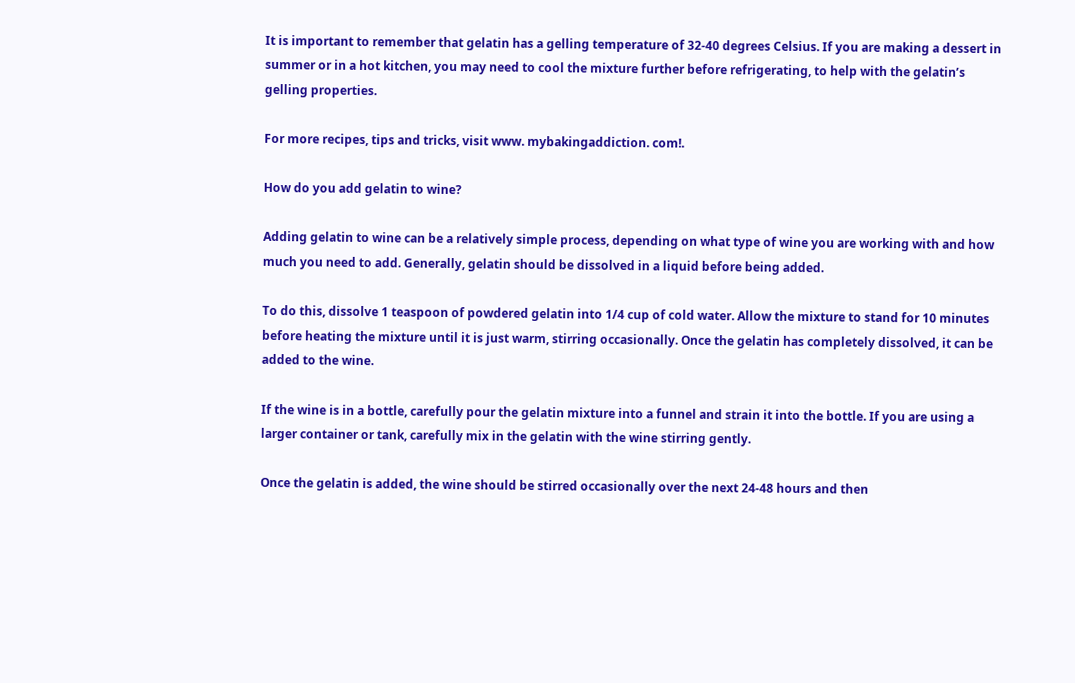It is important to remember that gelatin has a gelling temperature of 32-40 degrees Celsius. If you are making a dessert in summer or in a hot kitchen, you may need to cool the mixture further before refrigerating, to help with the gelatin’s gelling properties.

For more recipes, tips and tricks, visit www. mybakingaddiction. com!.

How do you add gelatin to wine?

Adding gelatin to wine can be a relatively simple process, depending on what type of wine you are working with and how much you need to add. Generally, gelatin should be dissolved in a liquid before being added.

To do this, dissolve 1 teaspoon of powdered gelatin into 1/4 cup of cold water. Allow the mixture to stand for 10 minutes before heating the mixture until it is just warm, stirring occasionally. Once the gelatin has completely dissolved, it can be added to the wine.

If the wine is in a bottle, carefully pour the gelatin mixture into a funnel and strain it into the bottle. If you are using a larger container or tank, carefully mix in the gelatin with the wine stirring gently.

Once the gelatin is added, the wine should be stirred occasionally over the next 24-48 hours and then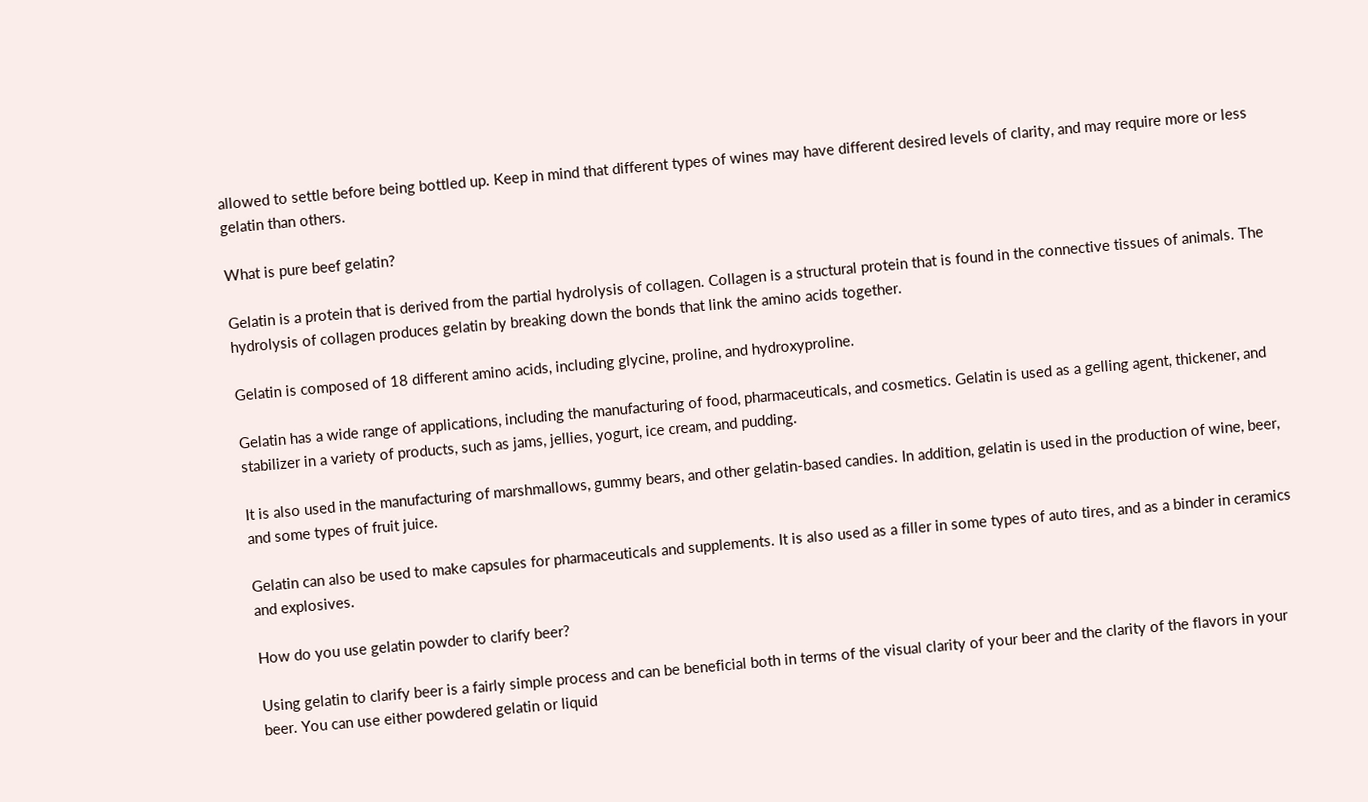allowed to settle before being bottled up. Keep in mind that different types of wines may have different desired levels of clarity, and may require more or less gelatin than others.

What is pure beef gelatin?

Gelatin is a protein that is derived from the partial hydrolysis of collagen. Collagen is a structural protein that is found in the connective tissues of animals. The hydrolysis of collagen produces gelatin by breaking down the bonds that link the amino acids together.

Gelatin is composed of 18 different amino acids, including glycine, proline, and hydroxyproline.

Gelatin has a wide range of applications, including the manufacturing of food, pharmaceuticals, and cosmetics. Gelatin is used as a gelling agent, thickener, and stabilizer in a variety of products, such as jams, jellies, yogurt, ice cream, and pudding.

It is also used in the manufacturing of marshmallows, gummy bears, and other gelatin-based candies. In addition, gelatin is used in the production of wine, beer, and some types of fruit juice.

Gelatin can also be used to make capsules for pharmaceuticals and supplements. It is also used as a filler in some types of auto tires, and as a binder in ceramics and explosives.

How do you use gelatin powder to clarify beer?

Using gelatin to clarify beer is a fairly simple process and can be beneficial both in terms of the visual clarity of your beer and the clarity of the flavors in your beer. You can use either powdered gelatin or liquid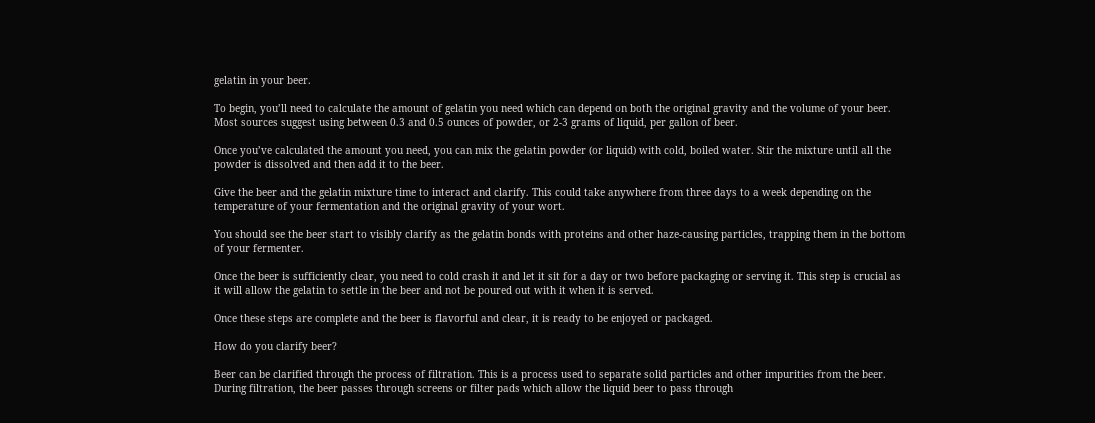gelatin in your beer.

To begin, you’ll need to calculate the amount of gelatin you need which can depend on both the original gravity and the volume of your beer. Most sources suggest using between 0.3 and 0.5 ounces of powder, or 2-3 grams of liquid, per gallon of beer.

Once you’ve calculated the amount you need, you can mix the gelatin powder (or liquid) with cold, boiled water. Stir the mixture until all the powder is dissolved and then add it to the beer.

Give the beer and the gelatin mixture time to interact and clarify. This could take anywhere from three days to a week depending on the temperature of your fermentation and the original gravity of your wort.

You should see the beer start to visibly clarify as the gelatin bonds with proteins and other haze-causing particles, trapping them in the bottom of your fermenter.

Once the beer is sufficiently clear, you need to cold crash it and let it sit for a day or two before packaging or serving it. This step is crucial as it will allow the gelatin to settle in the beer and not be poured out with it when it is served.

Once these steps are complete and the beer is flavorful and clear, it is ready to be enjoyed or packaged.

How do you clarify beer?

Beer can be clarified through the process of filtration. This is a process used to separate solid particles and other impurities from the beer. During filtration, the beer passes through screens or filter pads which allow the liquid beer to pass through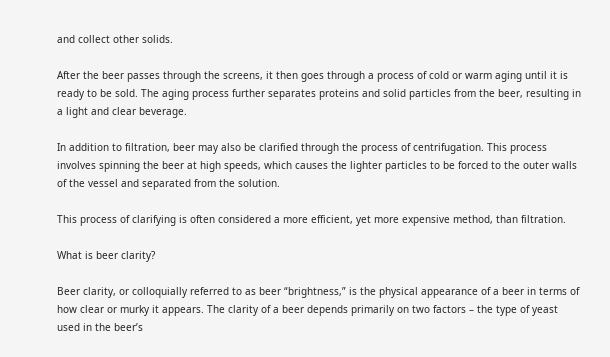and collect other solids.

After the beer passes through the screens, it then goes through a process of cold or warm aging until it is ready to be sold. The aging process further separates proteins and solid particles from the beer, resulting in a light and clear beverage.

In addition to filtration, beer may also be clarified through the process of centrifugation. This process involves spinning the beer at high speeds, which causes the lighter particles to be forced to the outer walls of the vessel and separated from the solution.

This process of clarifying is often considered a more efficient, yet more expensive method, than filtration.

What is beer clarity?

Beer clarity, or colloquially referred to as beer “brightness,” is the physical appearance of a beer in terms of how clear or murky it appears. The clarity of a beer depends primarily on two factors – the type of yeast used in the beer’s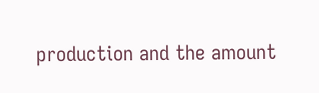production and the amount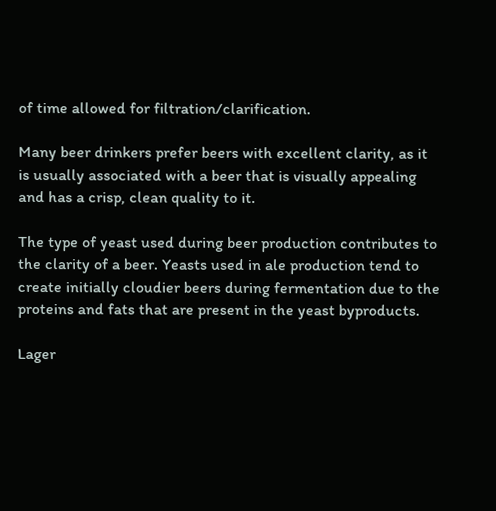of time allowed for filtration/clarification.

Many beer drinkers prefer beers with excellent clarity, as it is usually associated with a beer that is visually appealing and has a crisp, clean quality to it.

The type of yeast used during beer production contributes to the clarity of a beer. Yeasts used in ale production tend to create initially cloudier beers during fermentation due to the proteins and fats that are present in the yeast byproducts.

Lager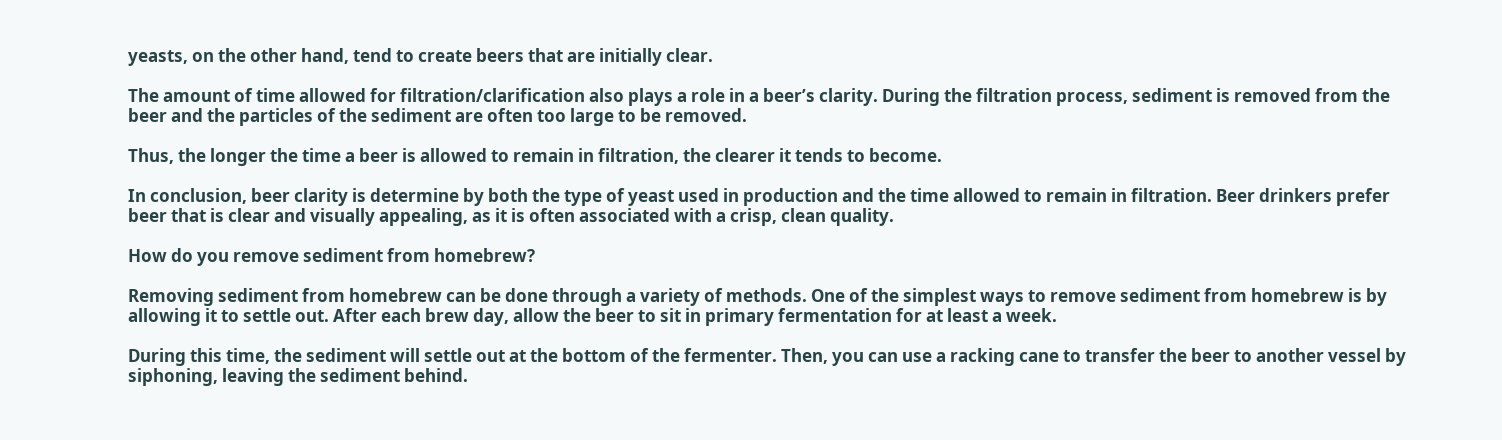yeasts, on the other hand, tend to create beers that are initially clear.

The amount of time allowed for filtration/clarification also plays a role in a beer’s clarity. During the filtration process, sediment is removed from the beer and the particles of the sediment are often too large to be removed.

Thus, the longer the time a beer is allowed to remain in filtration, the clearer it tends to become.

In conclusion, beer clarity is determine by both the type of yeast used in production and the time allowed to remain in filtration. Beer drinkers prefer beer that is clear and visually appealing, as it is often associated with a crisp, clean quality.

How do you remove sediment from homebrew?

Removing sediment from homebrew can be done through a variety of methods. One of the simplest ways to remove sediment from homebrew is by allowing it to settle out. After each brew day, allow the beer to sit in primary fermentation for at least a week.

During this time, the sediment will settle out at the bottom of the fermenter. Then, you can use a racking cane to transfer the beer to another vessel by siphoning, leaving the sediment behind.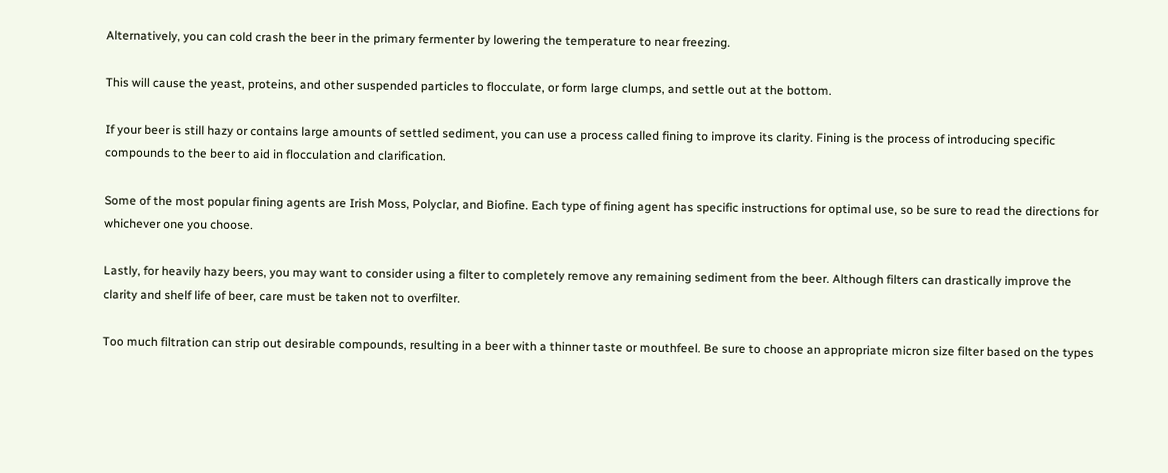Alternatively, you can cold crash the beer in the primary fermenter by lowering the temperature to near freezing.

This will cause the yeast, proteins, and other suspended particles to flocculate, or form large clumps, and settle out at the bottom.

If your beer is still hazy or contains large amounts of settled sediment, you can use a process called fining to improve its clarity. Fining is the process of introducing specific compounds to the beer to aid in flocculation and clarification.

Some of the most popular fining agents are Irish Moss, Polyclar, and Biofine. Each type of fining agent has specific instructions for optimal use, so be sure to read the directions for whichever one you choose.

Lastly, for heavily hazy beers, you may want to consider using a filter to completely remove any remaining sediment from the beer. Although filters can drastically improve the clarity and shelf life of beer, care must be taken not to overfilter.

Too much filtration can strip out desirable compounds, resulting in a beer with a thinner taste or mouthfeel. Be sure to choose an appropriate micron size filter based on the types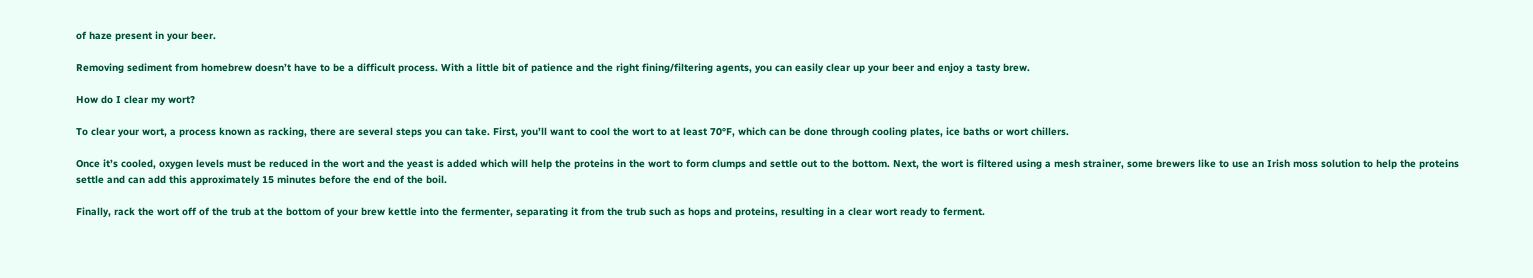of haze present in your beer.

Removing sediment from homebrew doesn’t have to be a difficult process. With a little bit of patience and the right fining/filtering agents, you can easily clear up your beer and enjoy a tasty brew.

How do I clear my wort?

To clear your wort, a process known as racking, there are several steps you can take. First, you’ll want to cool the wort to at least 70°F, which can be done through cooling plates, ice baths or wort chillers.

Once it’s cooled, oxygen levels must be reduced in the wort and the yeast is added which will help the proteins in the wort to form clumps and settle out to the bottom. Next, the wort is filtered using a mesh strainer, some brewers like to use an Irish moss solution to help the proteins settle and can add this approximately 15 minutes before the end of the boil.

Finally, rack the wort off of the trub at the bottom of your brew kettle into the fermenter, separating it from the trub such as hops and proteins, resulting in a clear wort ready to ferment.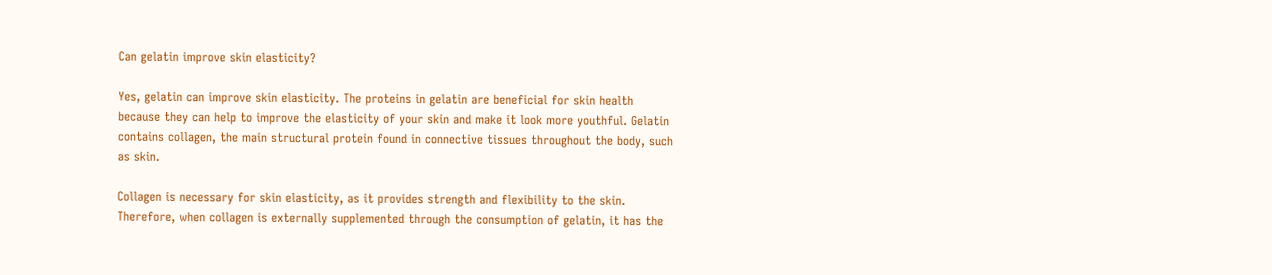Can gelatin improve skin elasticity?

Yes, gelatin can improve skin elasticity. The proteins in gelatin are beneficial for skin health because they can help to improve the elasticity of your skin and make it look more youthful. Gelatin contains collagen, the main structural protein found in connective tissues throughout the body, such as skin.

Collagen is necessary for skin elasticity, as it provides strength and flexibility to the skin. Therefore, when collagen is externally supplemented through the consumption of gelatin, it has the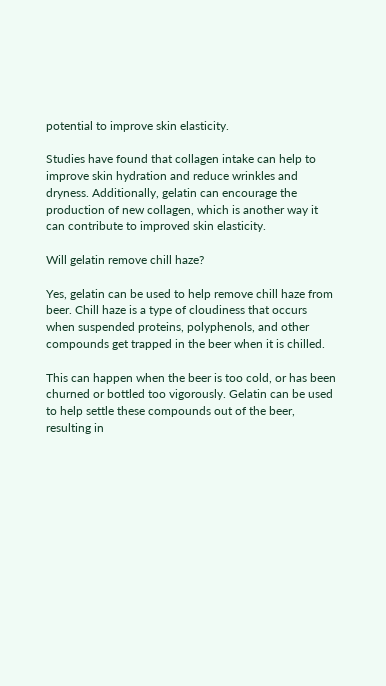potential to improve skin elasticity.

Studies have found that collagen intake can help to improve skin hydration and reduce wrinkles and dryness. Additionally, gelatin can encourage the production of new collagen, which is another way it can contribute to improved skin elasticity.

Will gelatin remove chill haze?

Yes, gelatin can be used to help remove chill haze from beer. Chill haze is a type of cloudiness that occurs when suspended proteins, polyphenols, and other compounds get trapped in the beer when it is chilled.

This can happen when the beer is too cold, or has been churned or bottled too vigorously. Gelatin can be used to help settle these compounds out of the beer, resulting in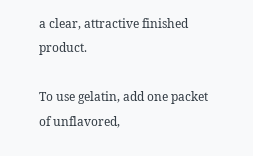a clear, attractive finished product.

To use gelatin, add one packet of unflavored,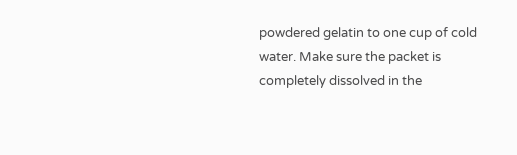powdered gelatin to one cup of cold water. Make sure the packet is completely dissolved in the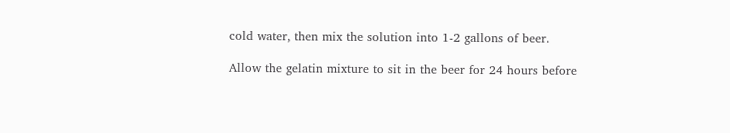cold water, then mix the solution into 1-2 gallons of beer.

Allow the gelatin mixture to sit in the beer for 24 hours before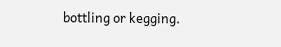bottling or kegging.